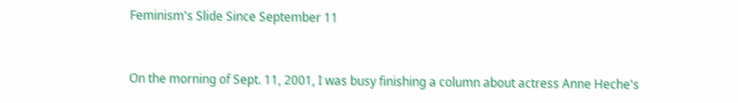Feminism's Slide Since September 11


On the morning of Sept. 11, 2001, I was busy finishing a column about actress Anne Heche's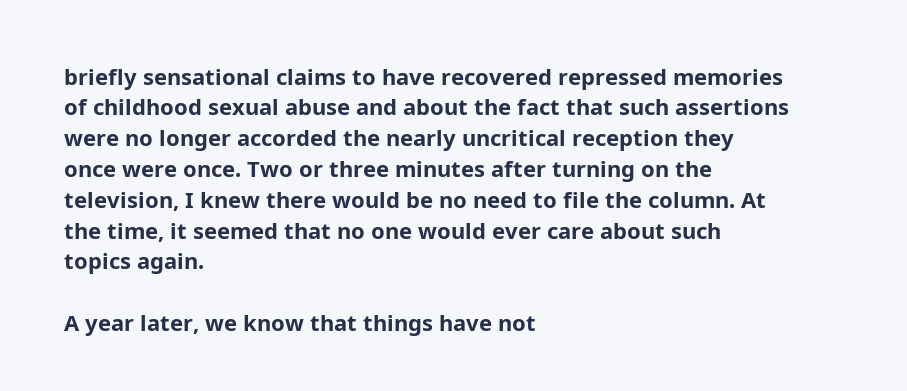briefly sensational claims to have recovered repressed memories of childhood sexual abuse and about the fact that such assertions were no longer accorded the nearly uncritical reception they once were once. Two or three minutes after turning on the television, I knew there would be no need to file the column. At the time, it seemed that no one would ever care about such topics again.

A year later, we know that things have not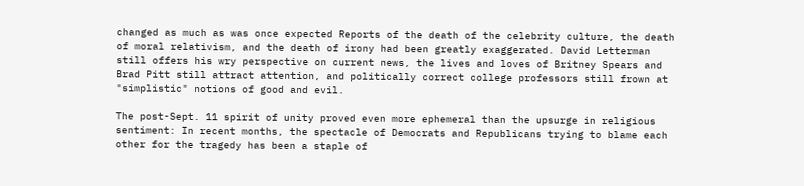changed as much as was once expected Reports of the death of the celebrity culture, the death of moral relativism, and the death of irony had been greatly exaggerated. David Letterman still offers his wry perspective on current news, the lives and loves of Britney Spears and Brad Pitt still attract attention, and politically correct college professors still frown at "simplistic" notions of good and evil.

The post-Sept. 11 spirit of unity proved even more ephemeral than the upsurge in religious sentiment: In recent months, the spectacle of Democrats and Republicans trying to blame each other for the tragedy has been a staple of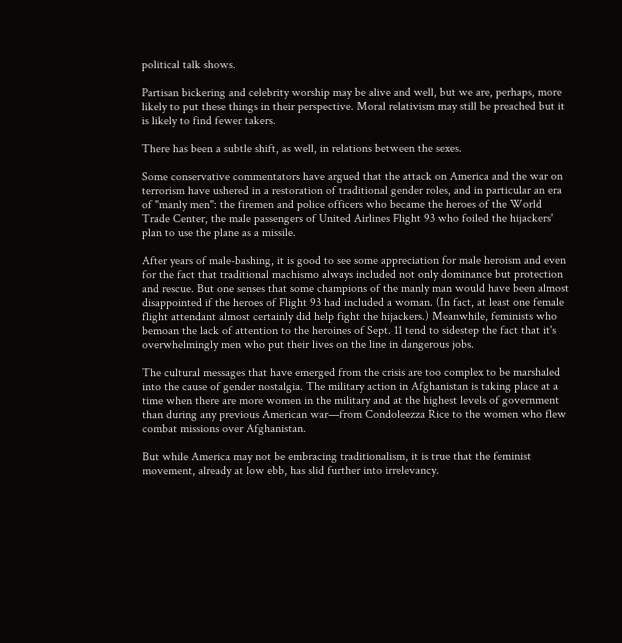political talk shows.

Partisan bickering and celebrity worship may be alive and well, but we are, perhaps, more likely to put these things in their perspective. Moral relativism may still be preached but it is likely to find fewer takers.

There has been a subtle shift, as well, in relations between the sexes.

Some conservative commentators have argued that the attack on America and the war on terrorism have ushered in a restoration of traditional gender roles, and in particular an era of "manly men": the firemen and police officers who became the heroes of the World Trade Center, the male passengers of United Airlines Flight 93 who foiled the hijackers' plan to use the plane as a missile.

After years of male-bashing, it is good to see some appreciation for male heroism and even for the fact that traditional machismo always included not only dominance but protection and rescue. But one senses that some champions of the manly man would have been almost disappointed if the heroes of Flight 93 had included a woman. (In fact, at least one female flight attendant almost certainly did help fight the hijackers.) Meanwhile, feminists who bemoan the lack of attention to the heroines of Sept. 11 tend to sidestep the fact that it's overwhelmingly men who put their lives on the line in dangerous jobs.

The cultural messages that have emerged from the crisis are too complex to be marshaled into the cause of gender nostalgia. The military action in Afghanistan is taking place at a time when there are more women in the military and at the highest levels of government than during any previous American war—from Condoleezza Rice to the women who flew combat missions over Afghanistan.

But while America may not be embracing traditionalism, it is true that the feminist movement, already at low ebb, has slid further into irrelevancy.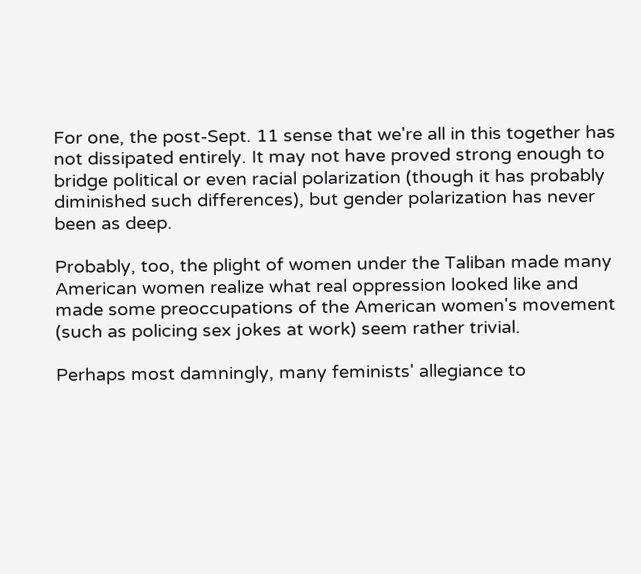For one, the post-Sept. 11 sense that we're all in this together has not dissipated entirely. It may not have proved strong enough to bridge political or even racial polarization (though it has probably diminished such differences), but gender polarization has never been as deep.

Probably, too, the plight of women under the Taliban made many American women realize what real oppression looked like and made some preoccupations of the American women's movement (such as policing sex jokes at work) seem rather trivial.

Perhaps most damningly, many feminists' allegiance to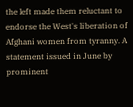the left made them reluctant to endorse the West's liberation of Afghani women from tyranny. A statement issued in June by prominent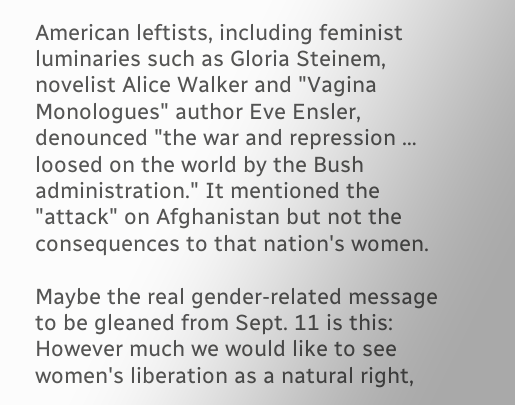American leftists, including feminist luminaries such as Gloria Steinem, novelist Alice Walker and "Vagina Monologues" author Eve Ensler, denounced "the war and repression … loosed on the world by the Bush administration." It mentioned the "attack" on Afghanistan but not the consequences to that nation's women.

Maybe the real gender-related message to be gleaned from Sept. 11 is this: However much we would like to see women's liberation as a natural right,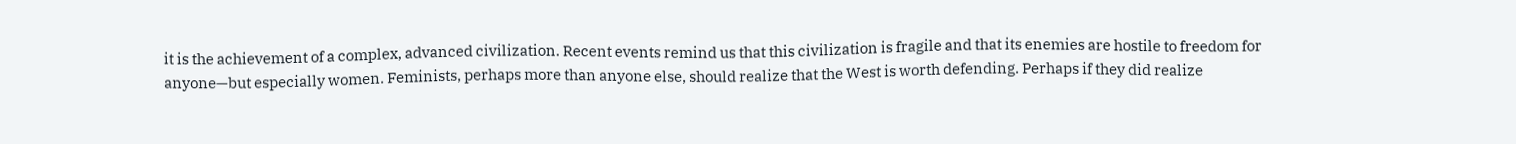it is the achievement of a complex, advanced civilization. Recent events remind us that this civilization is fragile and that its enemies are hostile to freedom for anyone—but especially women. Feminists, perhaps more than anyone else, should realize that the West is worth defending. Perhaps if they did realize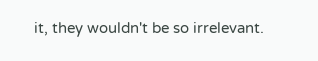it, they wouldn't be so irrelevant.